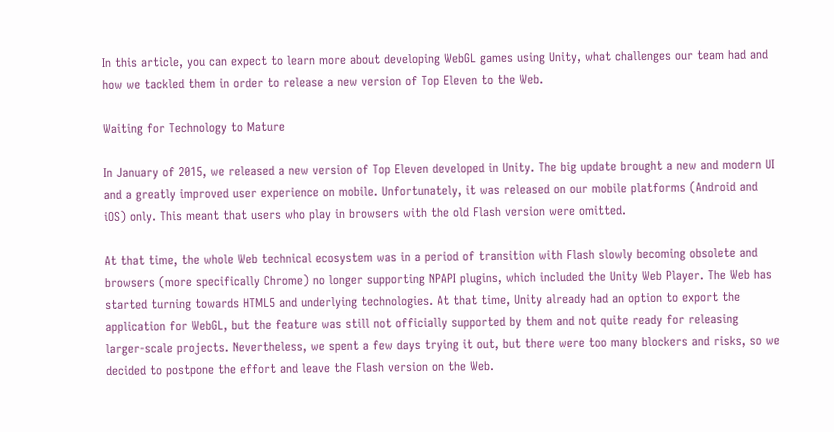In this article, you can expect to learn more about developing WebGL games using Unity, what challenges our team had and how we tackled them in order to release a new version of Top Eleven to the Web.

Waiting for Technology to Mature

In January of 2015, we released a new version of Top Eleven developed in Unity. The big update brought a new and modern UI and a greatly improved user experience on mobile. Unfortunately, it was released on our mobile platforms (Android and iOS) only. This meant that users who play in browsers with the old Flash version were omitted.

At that time, the whole Web technical ecosystem was in a period of transition with Flash slowly becoming obsolete and browsers (more specifically Chrome) no longer supporting NPAPI plugins, which included the Unity Web Player. The Web has started turning towards HTML5 and underlying technologies. At that time, Unity already had an option to export the application for WebGL, but the feature was still not officially supported by them and not quite ready for releasing larger-scale projects. Nevertheless, we spent a few days trying it out, but there were too many blockers and risks, so we decided to postpone the effort and leave the Flash version on the Web.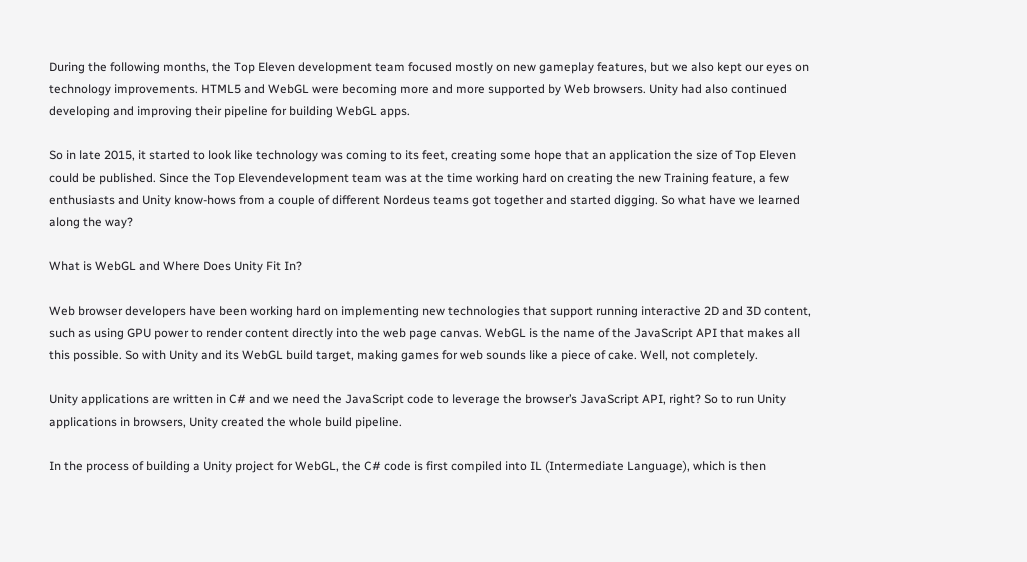During the following months, the Top Eleven development team focused mostly on new gameplay features, but we also kept our eyes on technology improvements. HTML5 and WebGL were becoming more and more supported by Web browsers. Unity had also continued developing and improving their pipeline for building WebGL apps.

So in late 2015, it started to look like technology was coming to its feet, creating some hope that an application the size of Top Eleven could be published. Since the Top Elevendevelopment team was at the time working hard on creating the new Training feature, a few enthusiasts and Unity know-hows from a couple of different Nordeus teams got together and started digging. So what have we learned along the way?

What is WebGL and Where Does Unity Fit In?

Web browser developers have been working hard on implementing new technologies that support running interactive 2D and 3D content, such as using GPU power to render content directly into the web page canvas. WebGL is the name of the JavaScript API that makes all this possible. So with Unity and its WebGL build target, making games for web sounds like a piece of cake. Well, not completely.

Unity applications are written in C# and we need the JavaScript code to leverage the browser’s JavaScript API, right? So to run Unity applications in browsers, Unity created the whole build pipeline.

In the process of building a Unity project for WebGL, the C# code is first compiled into IL (Intermediate Language), which is then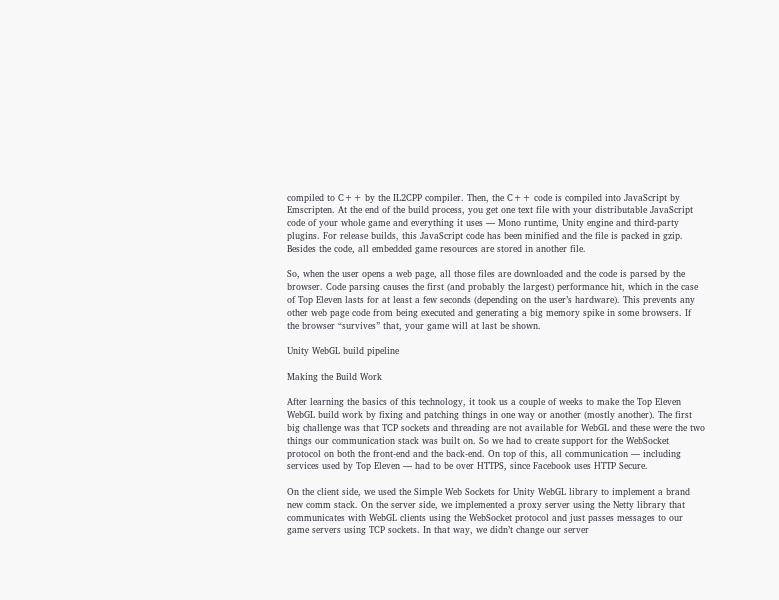compiled to C++ by the IL2CPP compiler. Then, the C++ code is compiled into JavaScript by Emscripten. At the end of the build process, you get one text file with your distributable JavaScript code of your whole game and everything it uses — Mono runtime, Unity engine and third-party plugins. For release builds, this JavaScript code has been minified and the file is packed in gzip. Besides the code, all embedded game resources are stored in another file.

So, when the user opens a web page, all those files are downloaded and the code is parsed by the browser. Code parsing causes the first (and probably the largest) performance hit, which in the case of Top Eleven lasts for at least a few seconds (depending on the user’s hardware). This prevents any other web page code from being executed and generating a big memory spike in some browsers. If the browser “survives” that, your game will at last be shown.

Unity WebGL build pipeline

Making the Build Work

After learning the basics of this technology, it took us a couple of weeks to make the Top Eleven WebGL build work by fixing and patching things in one way or another (mostly another). The first big challenge was that TCP sockets and threading are not available for WebGL and these were the two things our communication stack was built on. So we had to create support for the WebSocket protocol on both the front-end and the back-end. On top of this, all communication — including services used by Top Eleven — had to be over HTTPS, since Facebook uses HTTP Secure.

On the client side, we used the Simple Web Sockets for Unity WebGL library to implement a brand new comm stack. On the server side, we implemented a proxy server using the Netty library that communicates with WebGL clients using the WebSocket protocol and just passes messages to our game servers using TCP sockets. In that way, we didn’t change our server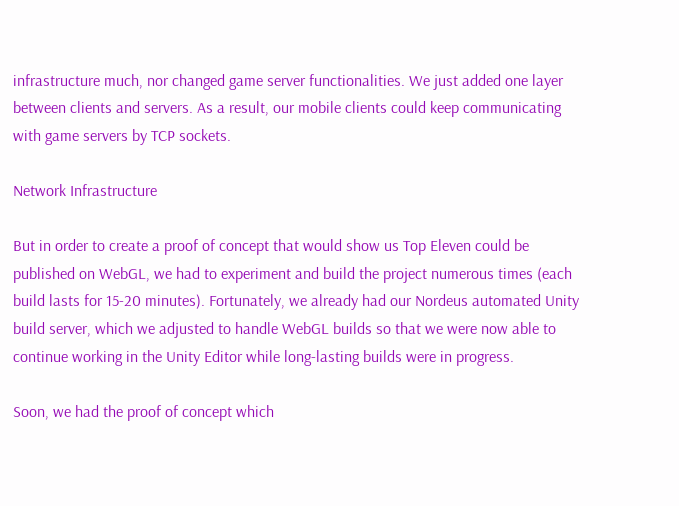infrastructure much, nor changed game server functionalities. We just added one layer between clients and servers. As a result, our mobile clients could keep communicating with game servers by TCP sockets.

Network Infrastructure

But in order to create a proof of concept that would show us Top Eleven could be published on WebGL, we had to experiment and build the project numerous times (each build lasts for 15-20 minutes). Fortunately, we already had our Nordeus automated Unity build server, which we adjusted to handle WebGL builds so that we were now able to continue working in the Unity Editor while long-lasting builds were in progress.

Soon, we had the proof of concept which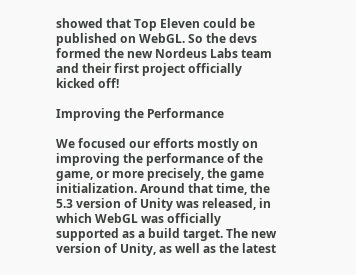showed that Top Eleven could be published on WebGL. So the devs formed the new Nordeus Labs team and their first project officially kicked off!

Improving the Performance

We focused our efforts mostly on improving the performance of the game, or more precisely, the game initialization. Around that time, the 5.3 version of Unity was released, in which WebGL was officially supported as a build target. The new version of Unity, as well as the latest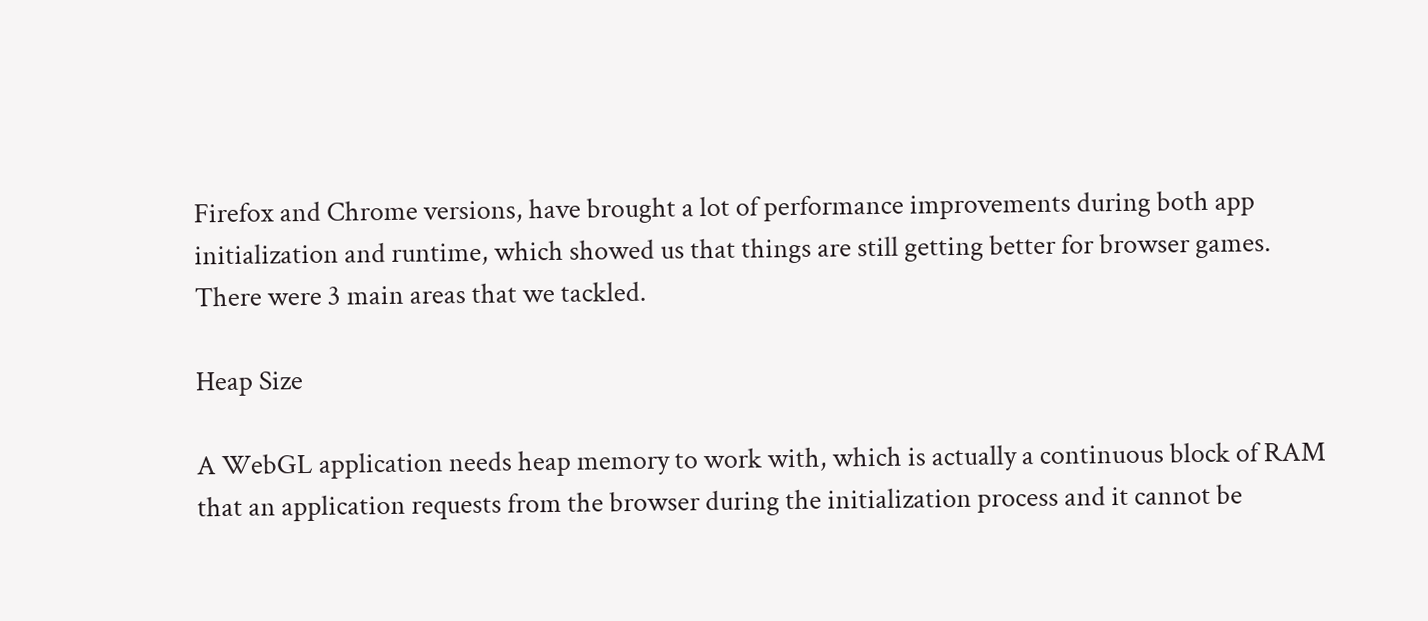Firefox and Chrome versions, have brought a lot of performance improvements during both app initialization and runtime, which showed us that things are still getting better for browser games. There were 3 main areas that we tackled.

Heap Size

A WebGL application needs heap memory to work with, which is actually a continuous block of RAM that an application requests from the browser during the initialization process and it cannot be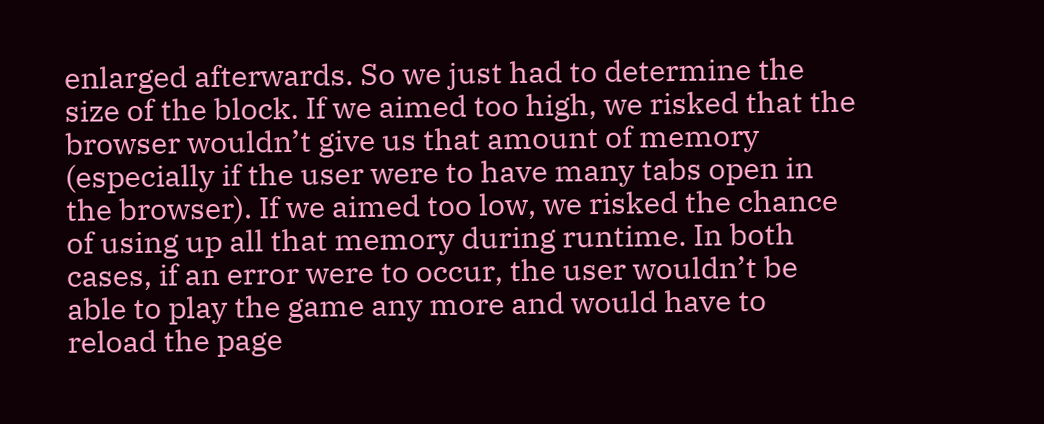enlarged afterwards. So we just had to determine the size of the block. If we aimed too high, we risked that the browser wouldn’t give us that amount of memory (especially if the user were to have many tabs open in the browser). If we aimed too low, we risked the chance of using up all that memory during runtime. In both cases, if an error were to occur, the user wouldn’t be able to play the game any more and would have to reload the page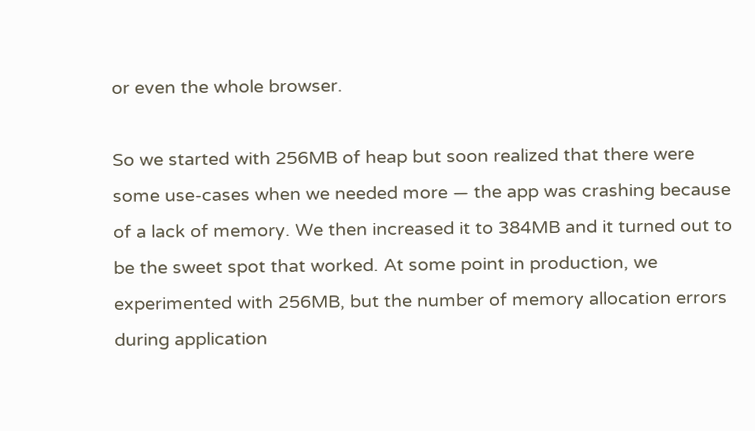or even the whole browser.

So we started with 256MB of heap but soon realized that there were some use-cases when we needed more — the app was crashing because of a lack of memory. We then increased it to 384MB and it turned out to be the sweet spot that worked. At some point in production, we experimented with 256MB, but the number of memory allocation errors during application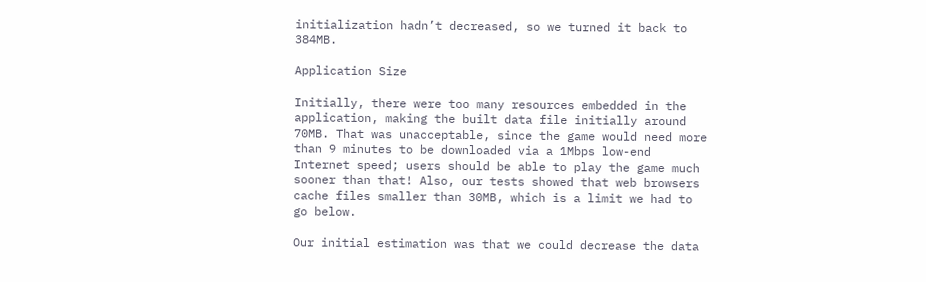initialization hadn’t decreased, so we turned it back to 384MB.

Application Size

Initially, there were too many resources embedded in the application, making the built data file initially around 70MB. That was unacceptable, since the game would need more than 9 minutes to be downloaded via a 1Mbps low-end Internet speed; users should be able to play the game much sooner than that! Also, our tests showed that web browsers cache files smaller than 30MB, which is a limit we had to go below.

Our initial estimation was that we could decrease the data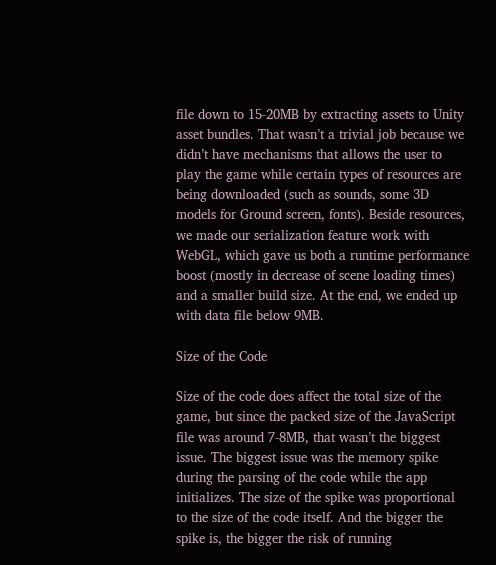file down to 15-20MB by extracting assets to Unity asset bundles. That wasn’t a trivial job because we didn’t have mechanisms that allows the user to play the game while certain types of resources are being downloaded (such as sounds, some 3D models for Ground screen, fonts). Beside resources, we made our serialization feature work with WebGL, which gave us both a runtime performance boost (mostly in decrease of scene loading times) and a smaller build size. At the end, we ended up with data file below 9MB.

Size of the Code

Size of the code does affect the total size of the game, but since the packed size of the JavaScript file was around 7-8MB, that wasn’t the biggest issue. The biggest issue was the memory spike during the parsing of the code while the app initializes. The size of the spike was proportional to the size of the code itself. And the bigger the spike is, the bigger the risk of running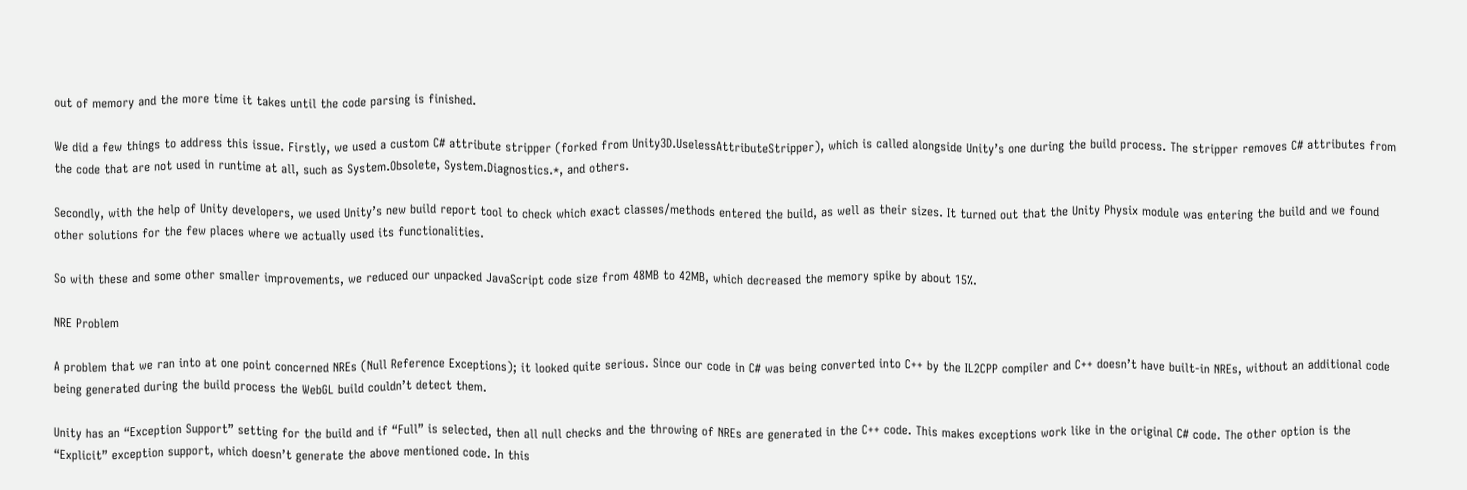out of memory and the more time it takes until the code parsing is finished.

We did a few things to address this issue. Firstly, we used a custom C# attribute stripper (forked from Unity3D.UselessAttributeStripper), which is called alongside Unity’s one during the build process. The stripper removes C# attributes from the code that are not used in runtime at all, such as System.Obsolete, System.Diagnostics.*, and others.

Secondly, with the help of Unity developers, we used Unity’s new build report tool to check which exact classes/methods entered the build, as well as their sizes. It turned out that the Unity Physix module was entering the build and we found other solutions for the few places where we actually used its functionalities.

So with these and some other smaller improvements, we reduced our unpacked JavaScript code size from 48MB to 42MB, which decreased the memory spike by about 15%.

NRE Problem

A problem that we ran into at one point concerned NREs (Null Reference Exceptions); it looked quite serious. Since our code in C# was being converted into C++ by the IL2CPP compiler and C++ doesn’t have built-in NREs, without an additional code being generated during the build process the WebGL build couldn’t detect them.

Unity has an “Exception Support” setting for the build and if “Full” is selected, then all null checks and the throwing of NREs are generated in the C++ code. This makes exceptions work like in the original C# code. The other option is the “Explicit” exception support, which doesn’t generate the above mentioned code. In this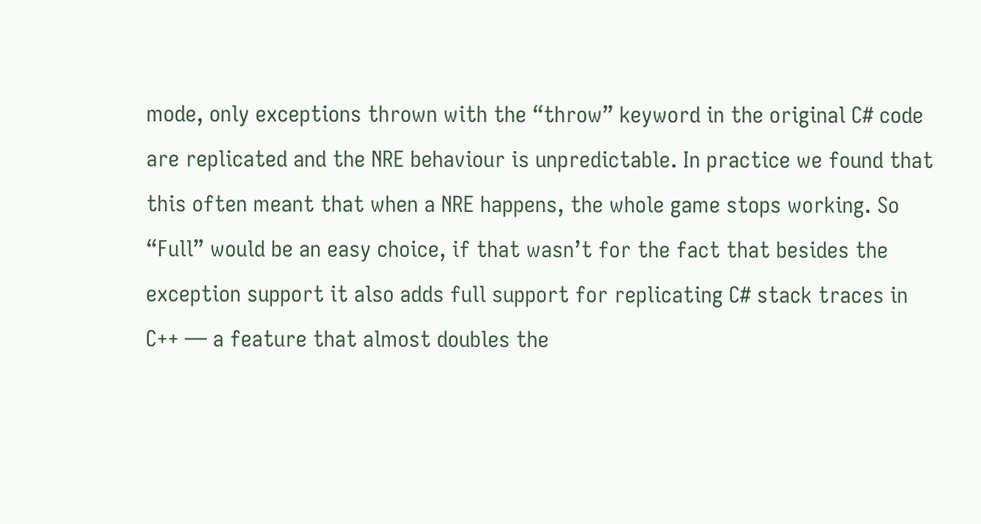mode, only exceptions thrown with the “throw” keyword in the original C# code are replicated and the NRE behaviour is unpredictable. In practice we found that this often meant that when a NRE happens, the whole game stops working. So “Full” would be an easy choice, if that wasn’t for the fact that besides the exception support it also adds full support for replicating C# stack traces in C++ — a feature that almost doubles the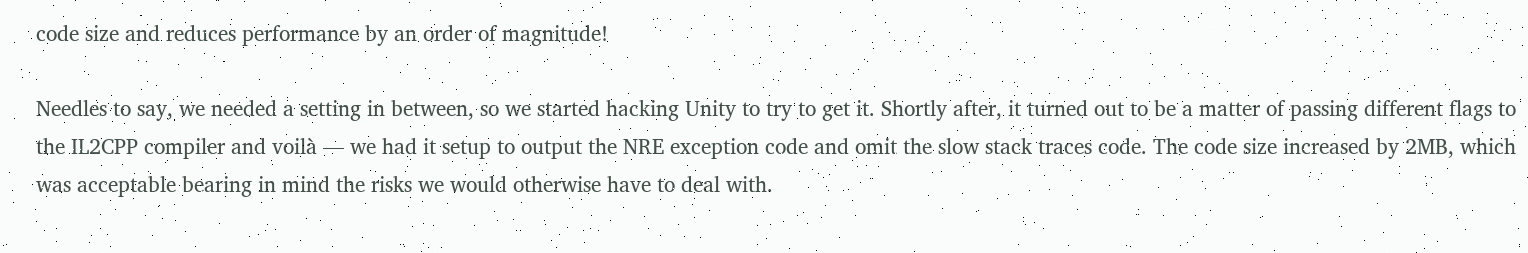code size and reduces performance by an order of magnitude!

Needles to say, we needed a setting in between, so we started hacking Unity to try to get it. Shortly after, it turned out to be a matter of passing different flags to the IL2CPP compiler and voilà — we had it setup to output the NRE exception code and omit the slow stack traces code. The code size increased by 2MB, which was acceptable bearing in mind the risks we would otherwise have to deal with.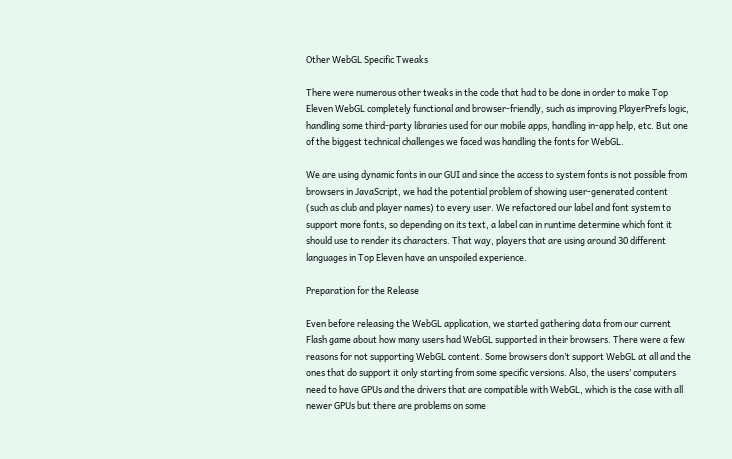Other WebGL Specific Tweaks

There were numerous other tweaks in the code that had to be done in order to make Top Eleven WebGL completely functional and browser-friendly, such as improving PlayerPrefs logic, handling some third-party libraries used for our mobile apps, handling in-app help, etc. But one of the biggest technical challenges we faced was handling the fonts for WebGL.

We are using dynamic fonts in our GUI and since the access to system fonts is not possible from browsers in JavaScript, we had the potential problem of showing user-generated content (such as club and player names) to every user. We refactored our label and font system to support more fonts, so depending on its text, a label can in runtime determine which font it should use to render its characters. That way, players that are using around 30 different languages in Top Eleven have an unspoiled experience.

Preparation for the Release

Even before releasing the WebGL application, we started gathering data from our current Flash game about how many users had WebGL supported in their browsers. There were a few reasons for not supporting WebGL content. Some browsers don’t support WebGL at all and the ones that do support it only starting from some specific versions. Also, the users’ computers need to have GPUs and the drivers that are compatible with WebGL, which is the case with all newer GPUs but there are problems on some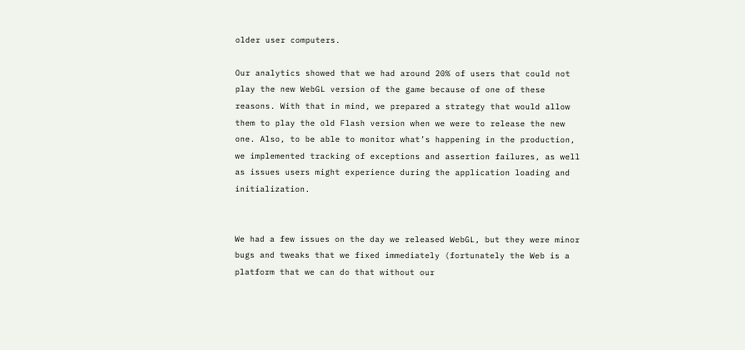older user computers.

Our analytics showed that we had around 20% of users that could not play the new WebGL version of the game because of one of these reasons. With that in mind, we prepared a strategy that would allow them to play the old Flash version when we were to release the new one. Also, to be able to monitor what’s happening in the production, we implemented tracking of exceptions and assertion failures, as well as issues users might experience during the application loading and initialization.


We had a few issues on the day we released WebGL, but they were minor bugs and tweaks that we fixed immediately (fortunately the Web is a platform that we can do that without our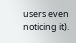users even noticing it).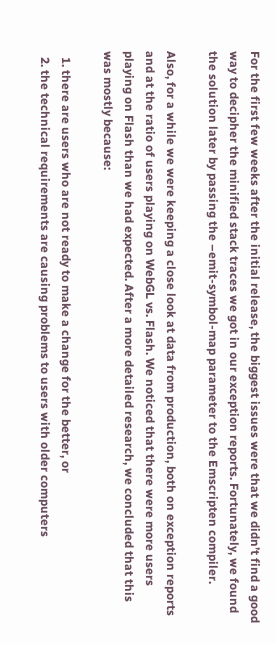For the first few weeks after the initial release, the biggest issues were that we didn’t find a good way to decipher the minified stack traces we got in our exception reports. Fortunately, we found the solution later by passing the –emit-symbol-map parameter to the Emscripten compiler.

Also, for a while we were keeping a close look at data from production, both on exception reports and at the ratio of users playing on WebGL vs. Flash. We noticed that there were more users playing on Flash than we had expected. After a more detailed research, we concluded that this was mostly because:

  1. there are users who are not ready to make a change for the better, or
  2. the technical requirements are causing problems to users with older computers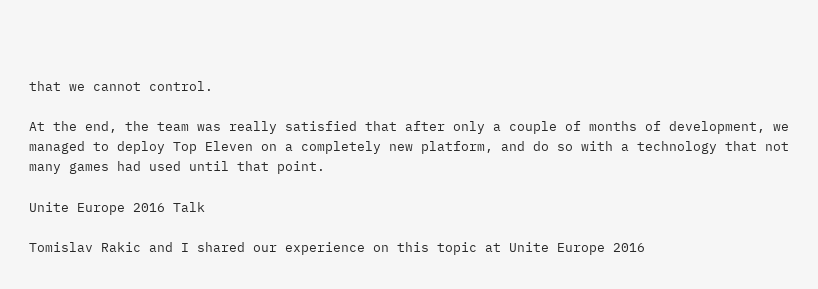that we cannot control.

At the end, the team was really satisfied that after only a couple of months of development, we managed to deploy Top Eleven on a completely new platform, and do so with a technology that not many games had used until that point.

Unite Europe 2016 Talk

Tomislav Rakic and I shared our experience on this topic at Unite Europe 2016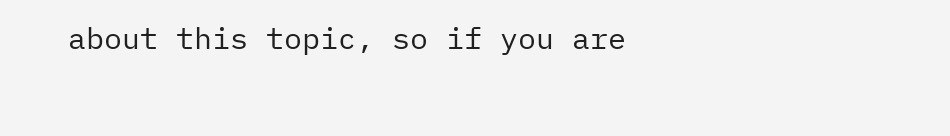about this topic, so if you are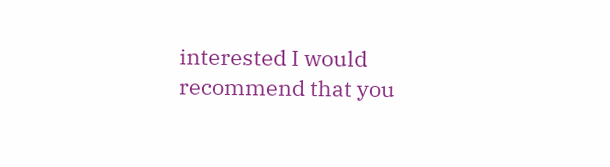interested I would recommend that you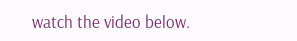watch the video below.